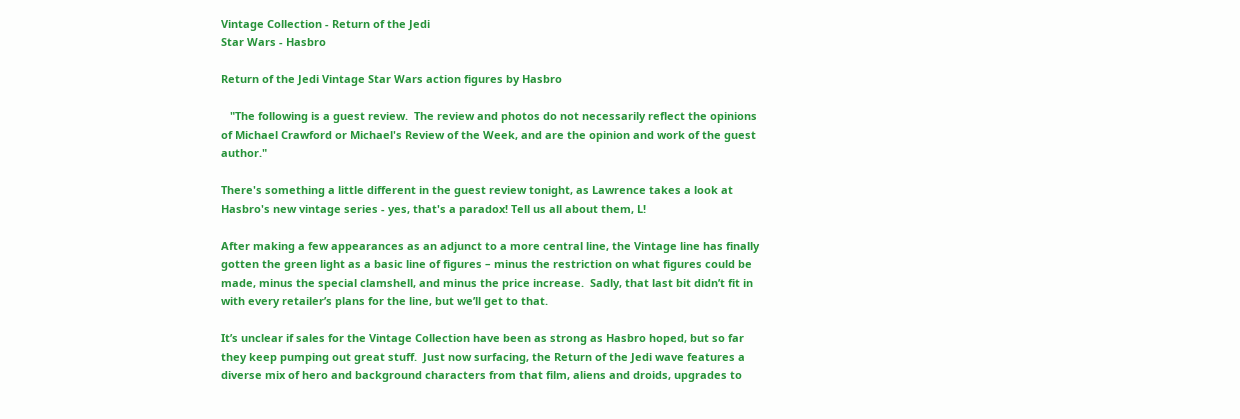Vintage Collection - Return of the Jedi
Star Wars - Hasbro

Return of the Jedi Vintage Star Wars action figures by Hasbro

   "The following is a guest review.  The review and photos do not necessarily reflect the opinions of Michael Crawford or Michael's Review of the Week, and are the opinion and work of the guest author."

There's something a little different in the guest review tonight, as Lawrence takes a look at Hasbro's new vintage series - yes, that's a paradox! Tell us all about them, L!

After making a few appearances as an adjunct to a more central line, the Vintage line has finally gotten the green light as a basic line of figures – minus the restriction on what figures could be made, minus the special clamshell, and minus the price increase.  Sadly, that last bit didn’t fit in with every retailer’s plans for the line, but we’ll get to that.

It’s unclear if sales for the Vintage Collection have been as strong as Hasbro hoped, but so far they keep pumping out great stuff.  Just now surfacing, the Return of the Jedi wave features a diverse mix of hero and background characters from that film, aliens and droids, upgrades to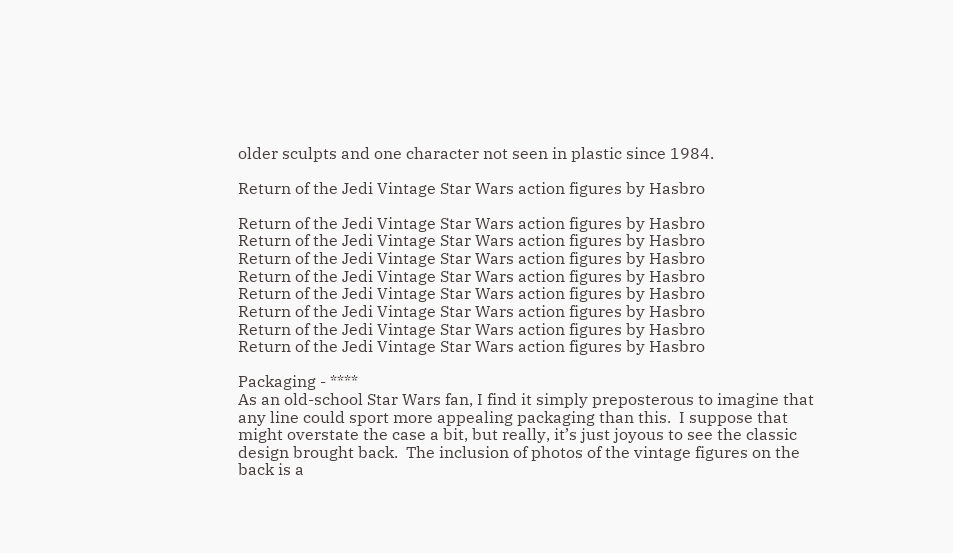older sculpts and one character not seen in plastic since 1984.

Return of the Jedi Vintage Star Wars action figures by Hasbro

Return of the Jedi Vintage Star Wars action figures by Hasbro
Return of the Jedi Vintage Star Wars action figures by Hasbro
Return of the Jedi Vintage Star Wars action figures by Hasbro
Return of the Jedi Vintage Star Wars action figures by Hasbro
Return of the Jedi Vintage Star Wars action figures by Hasbro
Return of the Jedi Vintage Star Wars action figures by Hasbro
Return of the Jedi Vintage Star Wars action figures by Hasbro
Return of the Jedi Vintage Star Wars action figures by Hasbro

Packaging - ****
As an old-school Star Wars fan, I find it simply preposterous to imagine that any line could sport more appealing packaging than this.  I suppose that might overstate the case a bit, but really, it’s just joyous to see the classic design brought back.  The inclusion of photos of the vintage figures on the back is a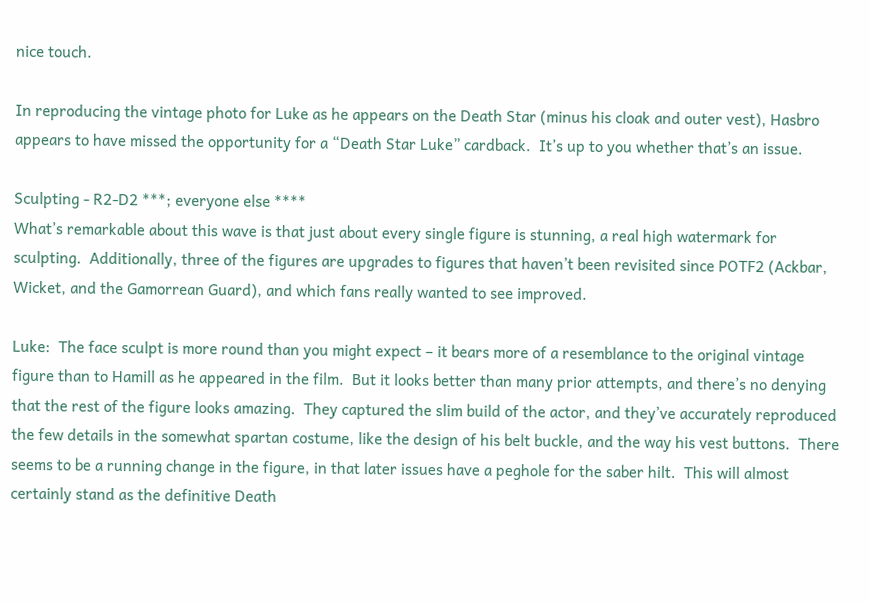nice touch.

In reproducing the vintage photo for Luke as he appears on the Death Star (minus his cloak and outer vest), Hasbro appears to have missed the opportunity for a “Death Star Luke” cardback.  It’s up to you whether that’s an issue.

Sculpting - R2-D2 ***; everyone else ****
What’s remarkable about this wave is that just about every single figure is stunning, a real high watermark for sculpting.  Additionally, three of the figures are upgrades to figures that haven’t been revisited since POTF2 (Ackbar, Wicket, and the Gamorrean Guard), and which fans really wanted to see improved.

Luke:  The face sculpt is more round than you might expect – it bears more of a resemblance to the original vintage figure than to Hamill as he appeared in the film.  But it looks better than many prior attempts, and there’s no denying that the rest of the figure looks amazing.  They captured the slim build of the actor, and they’ve accurately reproduced the few details in the somewhat spartan costume, like the design of his belt buckle, and the way his vest buttons.  There seems to be a running change in the figure, in that later issues have a peghole for the saber hilt.  This will almost certainly stand as the definitive Death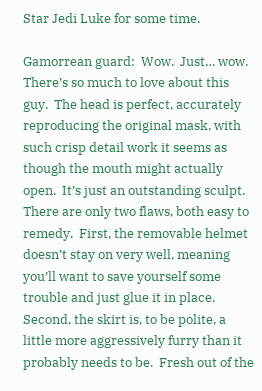Star Jedi Luke for some time.

Gamorrean guard:  Wow.  Just… wow.  There’s so much to love about this guy.  The head is perfect, accurately reproducing the original mask, with such crisp detail work it seems as though the mouth might actually open.  It’s just an outstanding sculpt.  There are only two flaws, both easy to remedy.  First, the removable helmet doesn’t stay on very well, meaning you’ll want to save yourself some trouble and just glue it in place.  Second, the skirt is, to be polite, a little more aggressively furry than it probably needs to be.  Fresh out of the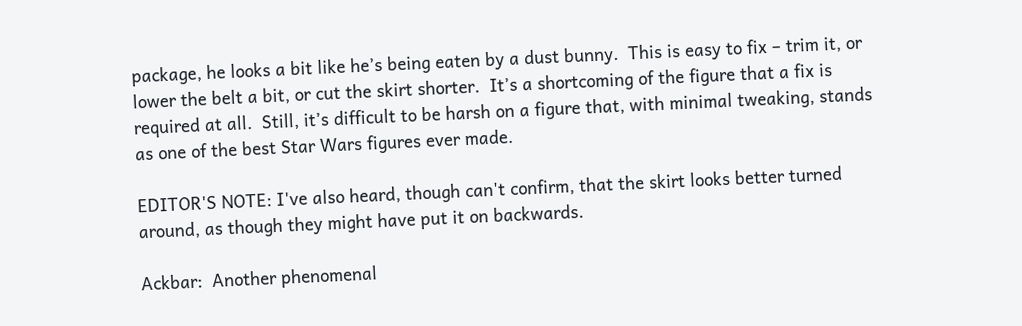package, he looks a bit like he’s being eaten by a dust bunny.  This is easy to fix – trim it, or lower the belt a bit, or cut the skirt shorter.  It’s a shortcoming of the figure that a fix is required at all.  Still, it’s difficult to be harsh on a figure that, with minimal tweaking, stands as one of the best Star Wars figures ever made.

EDITOR'S NOTE: I've also heard, though can't confirm, that the skirt looks better turned around, as though they might have put it on backwards.

Ackbar:  Another phenomenal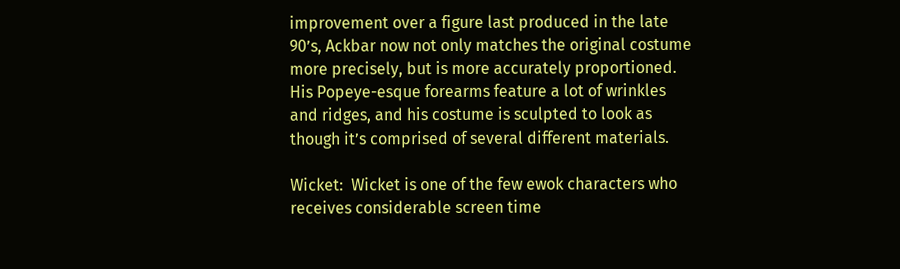improvement over a figure last produced in the late 90’s, Ackbar now not only matches the original costume more precisely, but is more accurately proportioned.  His Popeye-esque forearms feature a lot of wrinkles and ridges, and his costume is sculpted to look as though it’s comprised of several different materials.

Wicket:  Wicket is one of the few ewok characters who receives considerable screen time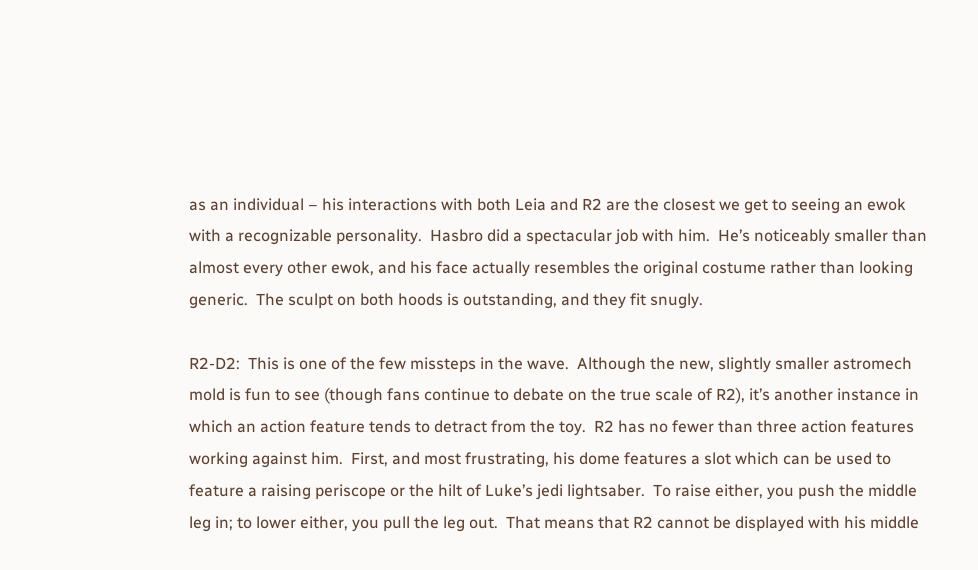as an individual – his interactions with both Leia and R2 are the closest we get to seeing an ewok with a recognizable personality.  Hasbro did a spectacular job with him.  He’s noticeably smaller than almost every other ewok, and his face actually resembles the original costume rather than looking generic.  The sculpt on both hoods is outstanding, and they fit snugly.

R2-D2:  This is one of the few missteps in the wave.  Although the new, slightly smaller astromech mold is fun to see (though fans continue to debate on the true scale of R2), it’s another instance in which an action feature tends to detract from the toy.  R2 has no fewer than three action features working against him.  First, and most frustrating, his dome features a slot which can be used to feature a raising periscope or the hilt of Luke’s jedi lightsaber.  To raise either, you push the middle leg in; to lower either, you pull the leg out.  That means that R2 cannot be displayed with his middle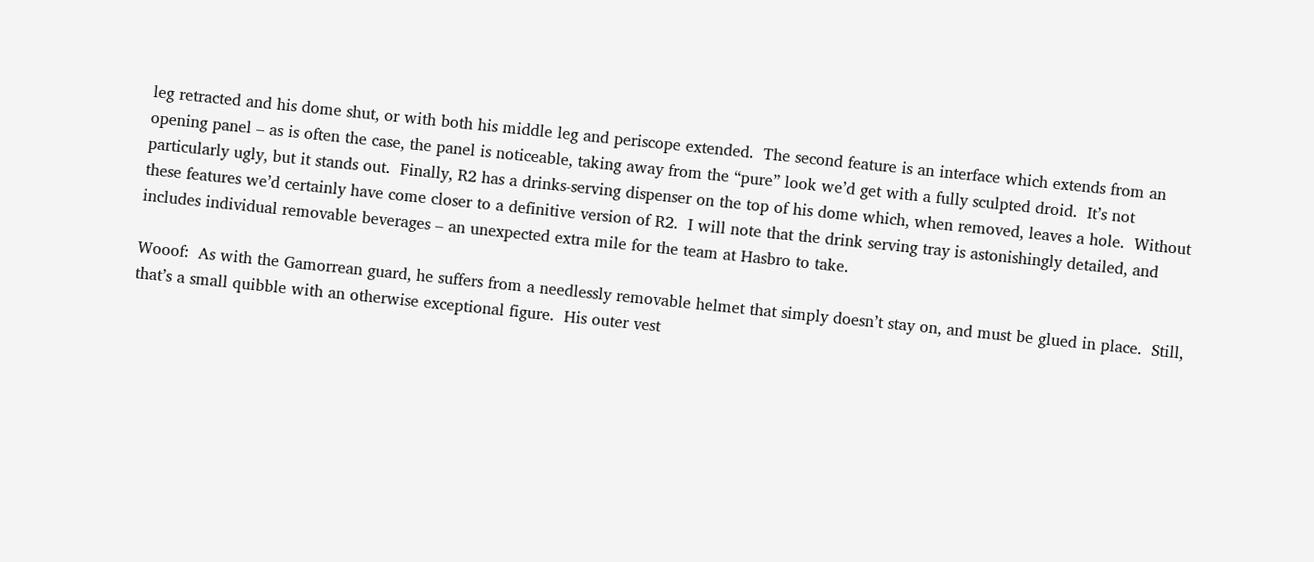leg retracted and his dome shut, or with both his middle leg and periscope extended.  The second feature is an interface which extends from an opening panel – as is often the case, the panel is noticeable, taking away from the “pure” look we’d get with a fully sculpted droid.  It’s not particularly ugly, but it stands out.  Finally, R2 has a drinks-serving dispenser on the top of his dome which, when removed, leaves a hole.  Without these features we’d certainly have come closer to a definitive version of R2.  I will note that the drink serving tray is astonishingly detailed, and includes individual removable beverages – an unexpected extra mile for the team at Hasbro to take.

Wooof:  As with the Gamorrean guard, he suffers from a needlessly removable helmet that simply doesn’t stay on, and must be glued in place.  Still, that’s a small quibble with an otherwise exceptional figure.  His outer vest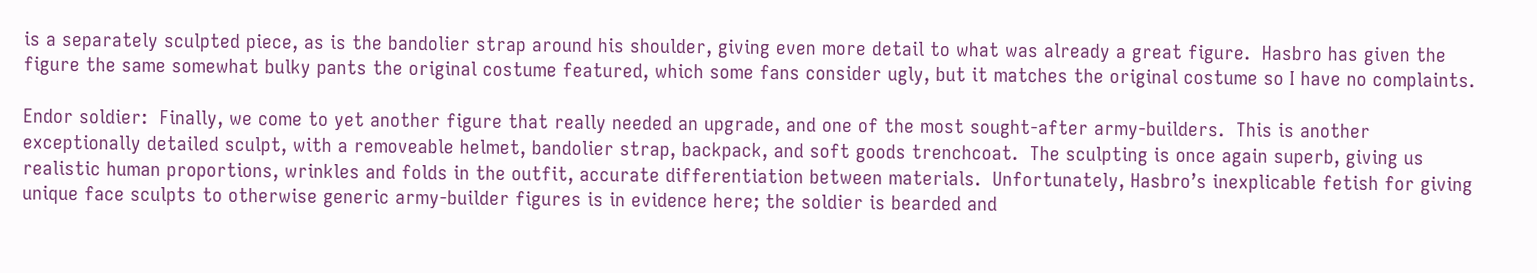is a separately sculpted piece, as is the bandolier strap around his shoulder, giving even more detail to what was already a great figure.  Hasbro has given the figure the same somewhat bulky pants the original costume featured, which some fans consider ugly, but it matches the original costume so I have no complaints.

Endor soldier:  Finally, we come to yet another figure that really needed an upgrade, and one of the most sought-after army-builders.  This is another exceptionally detailed sculpt, with a removeable helmet, bandolier strap, backpack, and soft goods trenchcoat.  The sculpting is once again superb, giving us realistic human proportions, wrinkles and folds in the outfit, accurate differentiation between materials.  Unfortunately, Hasbro’s inexplicable fetish for giving unique face sculpts to otherwise generic army-builder figures is in evidence here; the soldier is bearded and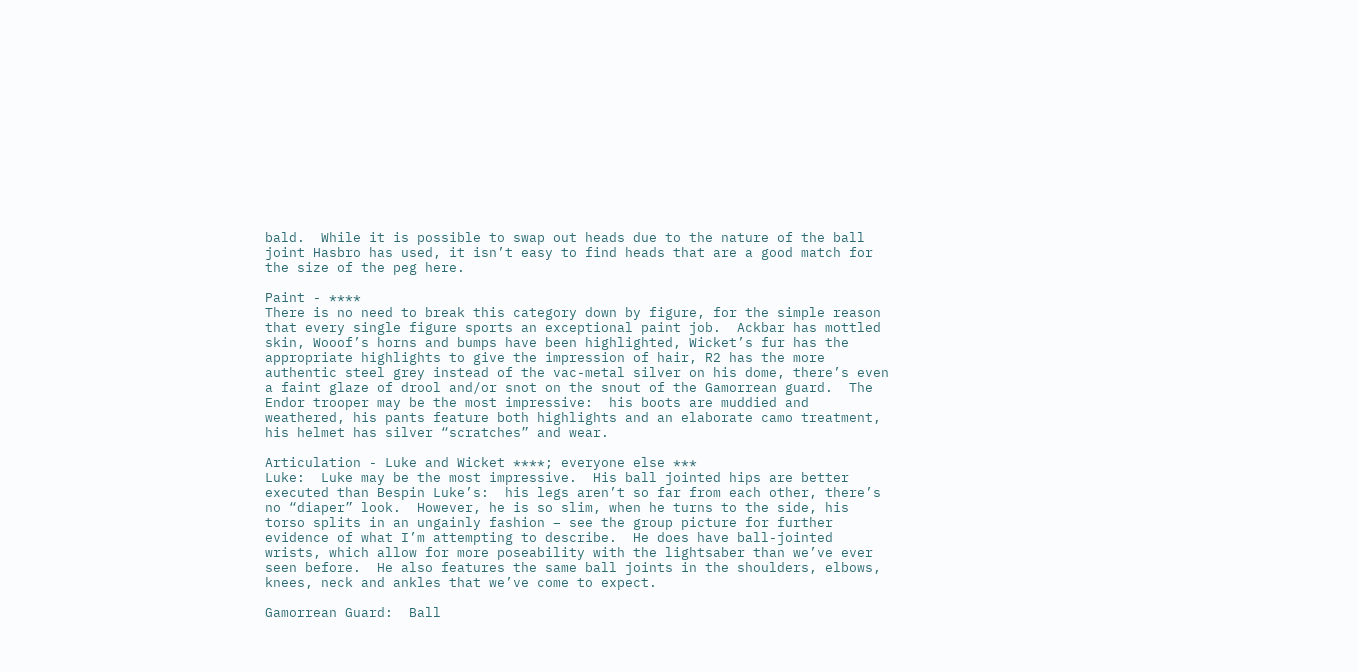bald.  While it is possible to swap out heads due to the nature of the ball joint Hasbro has used, it isn’t easy to find heads that are a good match for the size of the peg here.

Paint - ****
There is no need to break this category down by figure, for the simple reason that every single figure sports an exceptional paint job.  Ackbar has mottled skin, Wooof’s horns and bumps have been highlighted, Wicket’s fur has the appropriate highlights to give the impression of hair, R2 has the more authentic steel grey instead of the vac-metal silver on his dome, there’s even a faint glaze of drool and/or snot on the snout of the Gamorrean guard.  The Endor trooper may be the most impressive:  his boots are muddied and weathered, his pants feature both highlights and an elaborate camo treatment, his helmet has silver “scratches” and wear.

Articulation - Luke and Wicket ****; everyone else ***
Luke:  Luke may be the most impressive.  His ball jointed hips are better executed than Bespin Luke’s:  his legs aren’t so far from each other, there’s no “diaper” look.  However, he is so slim, when he turns to the side, his torso splits in an ungainly fashion – see the group picture for further evidence of what I’m attempting to describe.  He does have ball-jointed wrists, which allow for more poseability with the lightsaber than we’ve ever seen before.  He also features the same ball joints in the shoulders, elbows, knees, neck and ankles that we’ve come to expect.

Gamorrean Guard:  Ball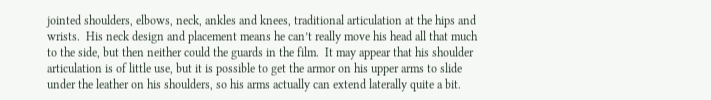jointed shoulders, elbows, neck, ankles and knees, traditional articulation at the hips and wrists.  His neck design and placement means he can’t really move his head all that much to the side, but then neither could the guards in the film.  It may appear that his shoulder articulation is of little use, but it is possible to get the armor on his upper arms to slide under the leather on his shoulders, so his arms actually can extend laterally quite a bit.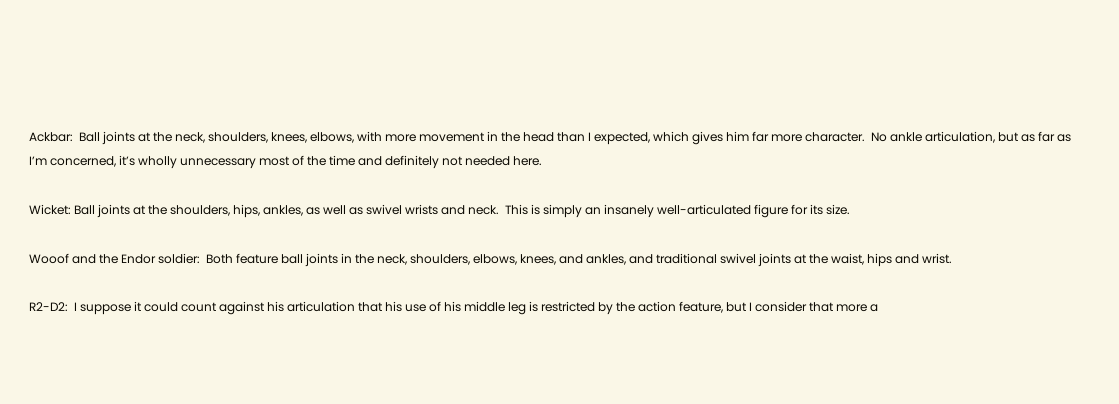Ackbar:  Ball joints at the neck, shoulders, knees, elbows, with more movement in the head than I expected, which gives him far more character.  No ankle articulation, but as far as I’m concerned, it’s wholly unnecessary most of the time and definitely not needed here.

Wicket: Ball joints at the shoulders, hips, ankles, as well as swivel wrists and neck.  This is simply an insanely well-articulated figure for its size.

Wooof and the Endor soldier:  Both feature ball joints in the neck, shoulders, elbows, knees, and ankles, and traditional swivel joints at the waist, hips and wrist.

R2-D2:  I suppose it could count against his articulation that his use of his middle leg is restricted by the action feature, but I consider that more a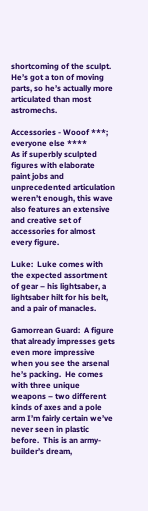shortcoming of the sculpt.  He’s got a ton of moving parts, so he’s actually more articulated than most astromechs.

Accessories - Wooof ***; everyone else ****
As if superbly sculpted figures with elaborate paint jobs and unprecedented articulation weren’t enough, this wave also features an extensive and creative set of accessories for almost every figure.

Luke:  Luke comes with the expected assortment of gear – his lightsaber, a lightsaber hilt for his belt, and a pair of manacles.

Gamorrean Guard:  A figure that already impresses gets even more impressive when you see the arsenal he’s packing.  He comes with three unique weapons – two different kinds of axes and a pole arm I’m fairly certain we’ve never seen in plastic before.  This is an army-builder’s dream,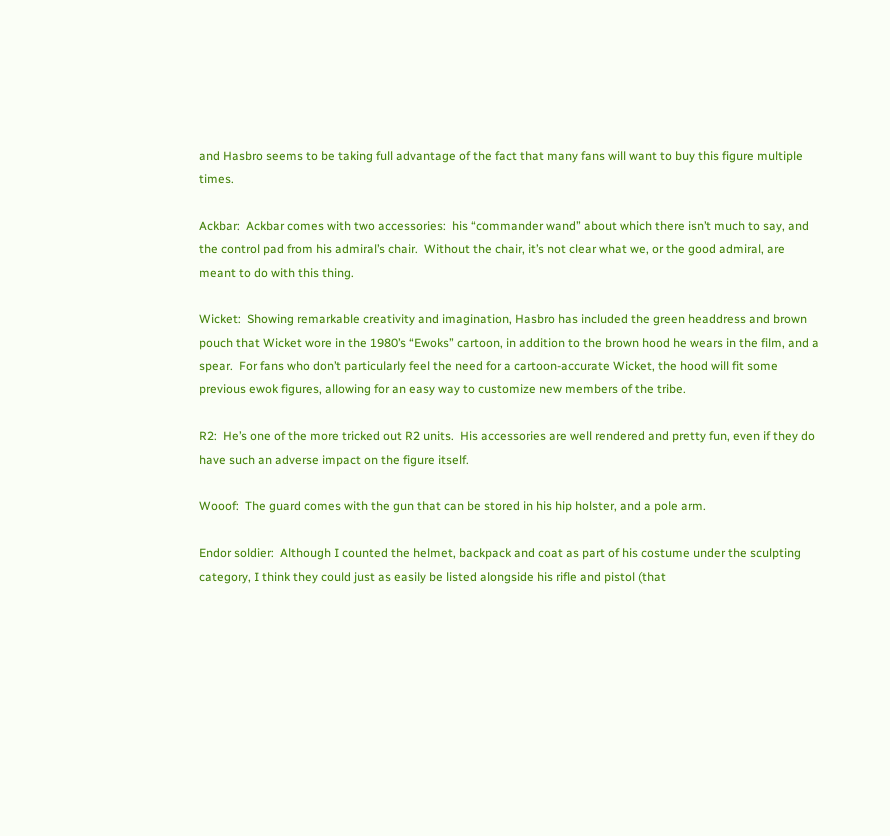and Hasbro seems to be taking full advantage of the fact that many fans will want to buy this figure multiple times.

Ackbar:  Ackbar comes with two accessories:  his “commander wand” about which there isn’t much to say, and the control pad from his admiral’s chair.  Without the chair, it’s not clear what we, or the good admiral, are meant to do with this thing.

Wicket:  Showing remarkable creativity and imagination, Hasbro has included the green headdress and brown pouch that Wicket wore in the 1980’s “Ewoks” cartoon, in addition to the brown hood he wears in the film, and a spear.  For fans who don’t particularly feel the need for a cartoon-accurate Wicket, the hood will fit some previous ewok figures, allowing for an easy way to customize new members of the tribe.

R2:  He’s one of the more tricked out R2 units.  His accessories are well rendered and pretty fun, even if they do have such an adverse impact on the figure itself.

Wooof:  The guard comes with the gun that can be stored in his hip holster, and a pole arm.

Endor soldier:  Although I counted the helmet, backpack and coat as part of his costume under the sculpting category, I think they could just as easily be listed alongside his rifle and pistol (that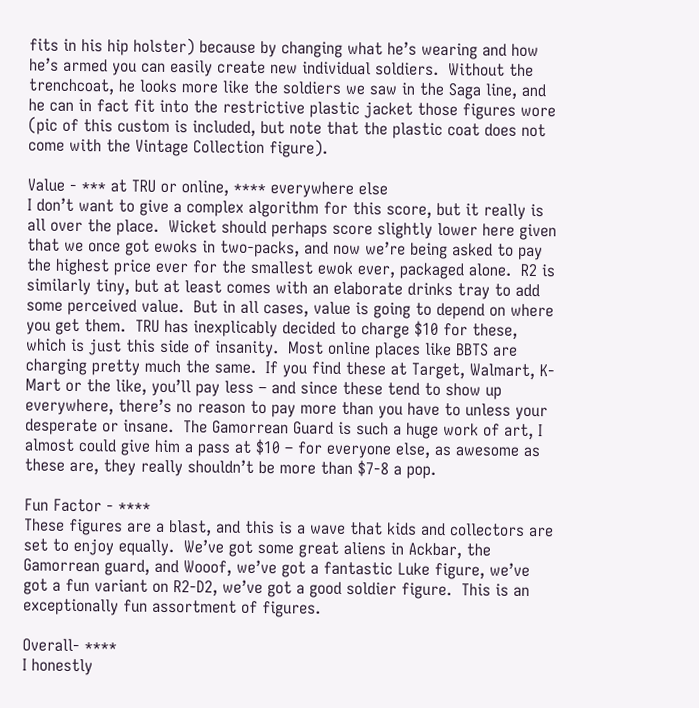fits in his hip holster) because by changing what he’s wearing and how he’s armed you can easily create new individual soldiers.  Without the trenchcoat, he looks more like the soldiers we saw in the Saga line, and he can in fact fit into the restrictive plastic jacket those figures wore (pic of this custom is included, but note that the plastic coat does not come with the Vintage Collection figure).

Value - *** at TRU or online, **** everywhere else
I don’t want to give a complex algorithm for this score, but it really is all over the place.  Wicket should perhaps score slightly lower here given that we once got ewoks in two-packs, and now we’re being asked to pay the highest price ever for the smallest ewok ever, packaged alone.  R2 is similarly tiny, but at least comes with an elaborate drinks tray to add some perceived value.  But in all cases, value is going to depend on where you get them.  TRU has inexplicably decided to charge $10 for these, which is just this side of insanity.  Most online places like BBTS are charging pretty much the same.  If you find these at Target, Walmart, K-Mart or the like, you’ll pay less – and since these tend to show up everywhere, there’s no reason to pay more than you have to unless your desperate or insane.  The Gamorrean Guard is such a huge work of art, I almost could give him a pass at $10 – for everyone else, as awesome as these are, they really shouldn’t be more than $7-8 a pop.

Fun Factor - ****
These figures are a blast, and this is a wave that kids and collectors are set to enjoy equally.  We’ve got some great aliens in Ackbar, the Gamorrean guard, and Wooof, we’ve got a fantastic Luke figure, we’ve got a fun variant on R2-D2, we’ve got a good soldier figure.  This is an exceptionally fun assortment of figures.

Overall- ****
I honestly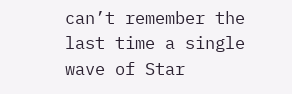can’t remember the last time a single wave of Star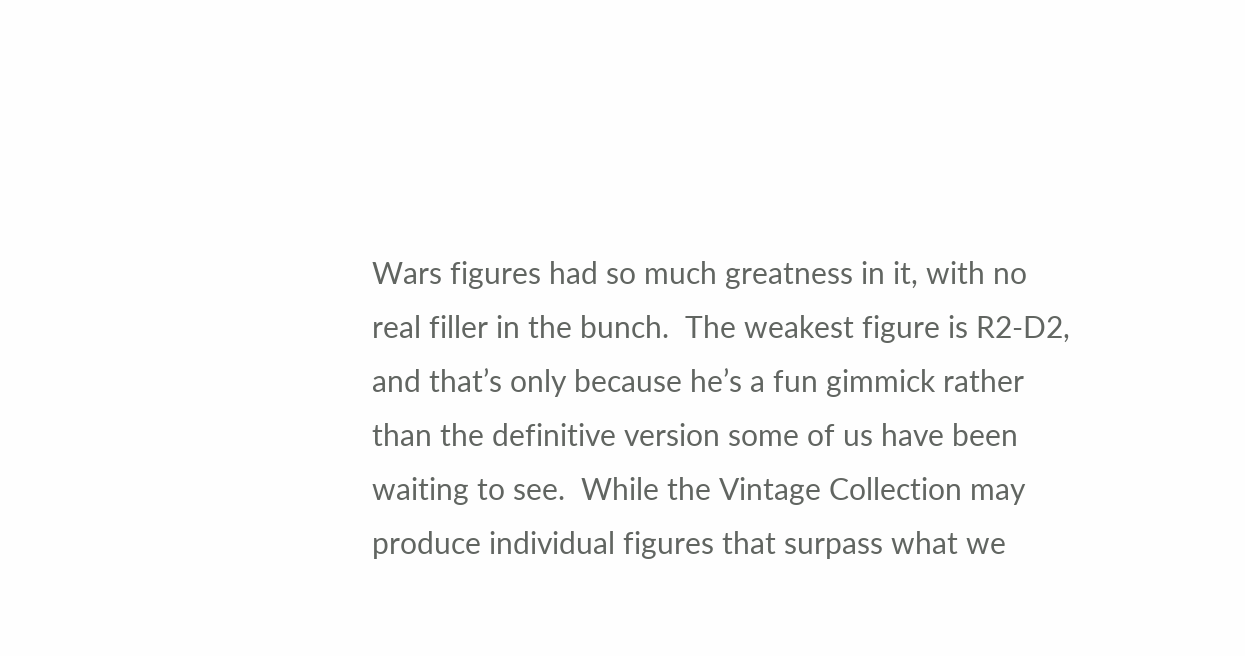Wars figures had so much greatness in it, with no real filler in the bunch.  The weakest figure is R2-D2, and that’s only because he’s a fun gimmick rather than the definitive version some of us have been waiting to see.  While the Vintage Collection may produce individual figures that surpass what we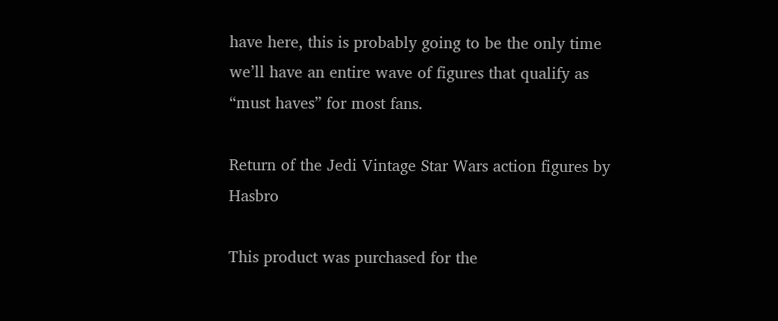have here, this is probably going to be the only time we’ll have an entire wave of figures that qualify as “must haves” for most fans.

Return of the Jedi Vintage Star Wars action figures by Hasbro

This product was purchased for the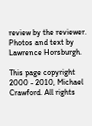review by the reviewer. Photos and text by Lawrence Horsburgh.

This page copyright 2000 - 2010, Michael Crawford. All rights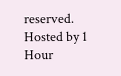reserved. Hosted by 1 Hour